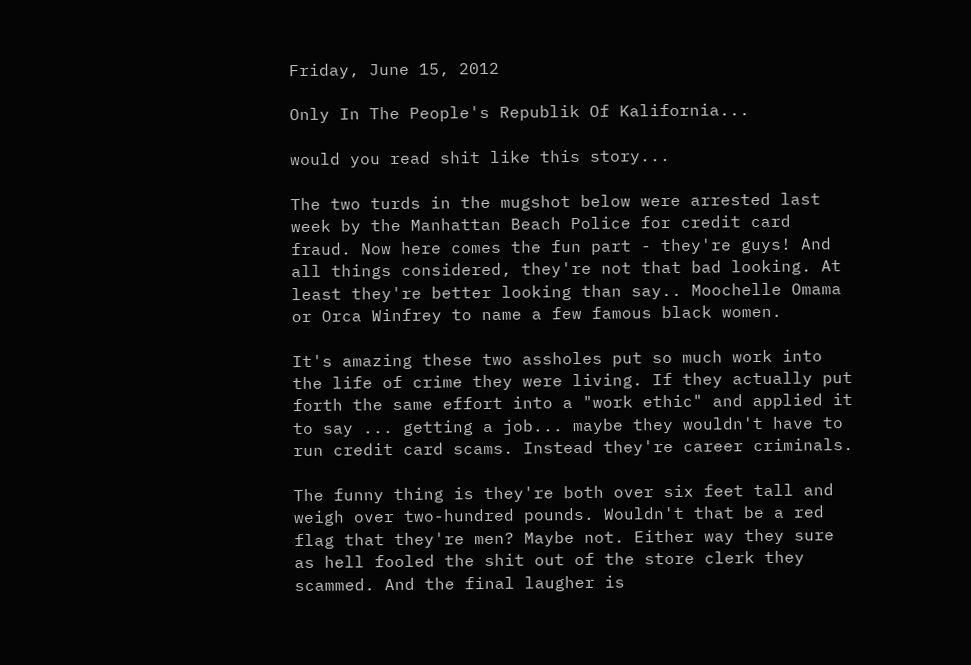Friday, June 15, 2012

Only In The People's Republik Of Kalifornia...

would you read shit like this story...

The two turds in the mugshot below were arrested last week by the Manhattan Beach Police for credit card fraud. Now here comes the fun part - they're guys! And all things considered, they're not that bad looking. At least they're better looking than say.. Moochelle Omama or Orca Winfrey to name a few famous black women.

It's amazing these two assholes put so much work into the life of crime they were living. If they actually put forth the same effort into a "work ethic" and applied it to say ... getting a job... maybe they wouldn't have to run credit card scams. Instead they're career criminals.

The funny thing is they're both over six feet tall and weigh over two-hundred pounds. Wouldn't that be a red flag that they're men? Maybe not. Either way they sure as hell fooled the shit out of the store clerk they scammed. And the final laugher is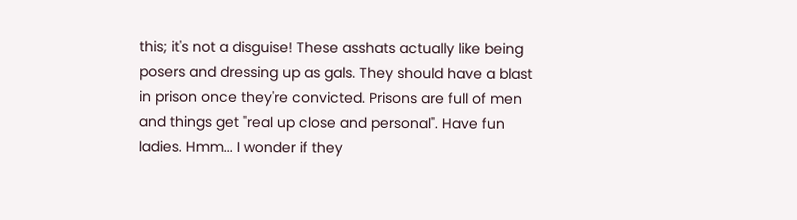this; it's not a disguise! These asshats actually like being posers and dressing up as gals. They should have a blast in prison once they're convicted. Prisons are full of men and things get "real up close and personal". Have fun ladies. Hmm... I wonder if they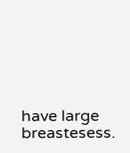have large breastesess.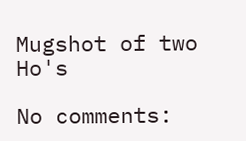Mugshot of two Ho's

No comments: